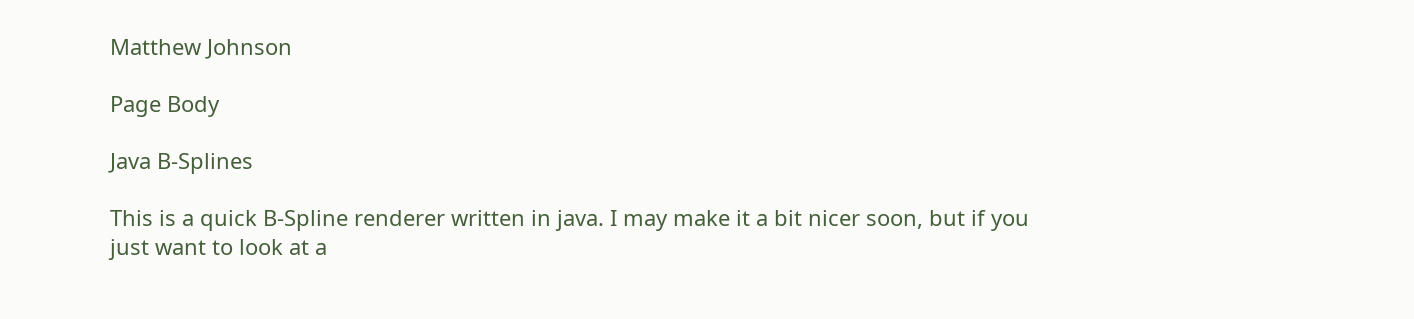Matthew Johnson

Page Body

Java B-Splines

This is a quick B-Spline renderer written in java. I may make it a bit nicer soon, but if you just want to look at a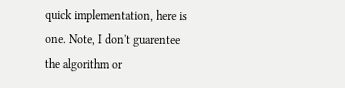quick implementation, here is one. Note, I don't guarentee the algorithm or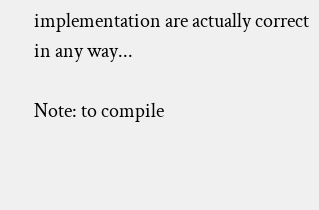implementation are actually correct in any way...

Note: to compile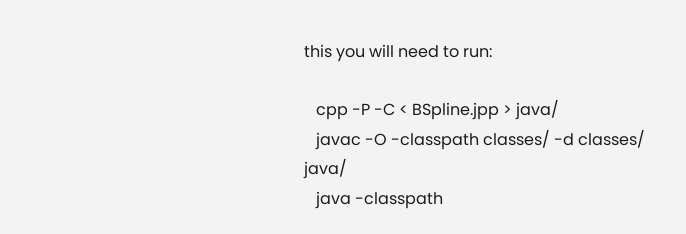this you will need to run:

   cpp -P -C < BSpline.jpp > java/
   javac -O -classpath classes/ -d classes/ java/
   java -classpath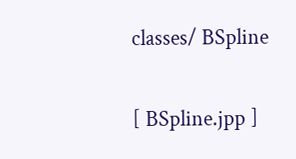classes/ BSpline

[ BSpline.jpp ]